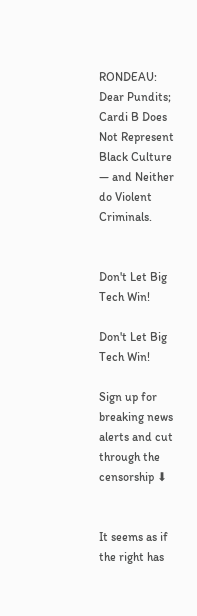RONDEAU: Dear Pundits; Cardi B Does Not Represent Black Culture — and Neither do Violent Criminals.


Don't Let Big Tech Win!

Don't Let Big Tech Win!

Sign up for breaking news alerts and cut through the censorship ⬇


It seems as if the right has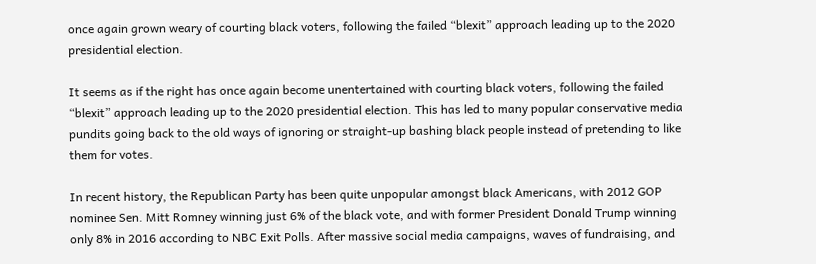once again grown weary of courting black voters, following the failed “blexit” approach leading up to the 2020 presidential election.

It seems as if the right has once again become unentertained with courting black voters, following the failed “blexit” approach leading up to the 2020 presidential election. This has led to many popular conservative media pundits going back to the old ways of ignoring or straight-up bashing black people instead of pretending to like them for votes.

In recent history, the Republican Party has been quite unpopular amongst black Americans, with 2012 GOP nominee Sen. Mitt Romney winning just 6% of the black vote, and with former President Donald Trump winning only 8% in 2016 according to NBC Exit Polls. After massive social media campaigns, waves of fundraising, and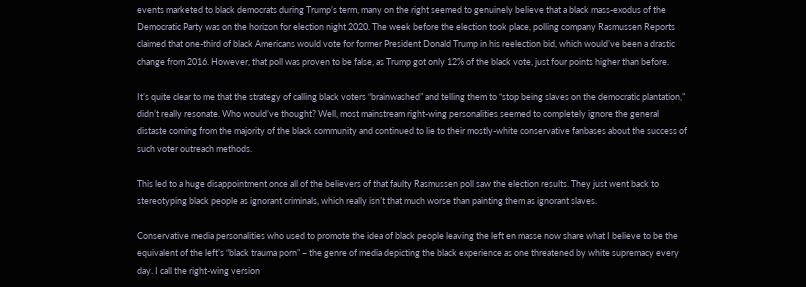events marketed to black democrats during Trump’s term, many on the right seemed to genuinely believe that a black mass-exodus of the Democratic Party was on the horizon for election night 2020. The week before the election took place, polling company Rasmussen Reports claimed that one-third of black Americans would vote for former President Donald Trump in his reelection bid, which would’ve been a drastic change from 2016. However, that poll was proven to be false, as Trump got only 12% of the black vote, just four points higher than before.

It’s quite clear to me that the strategy of calling black voters “brainwashed” and telling them to “stop being slaves on the democratic plantation,” didn’t really resonate. Who would’ve thought? Well, most mainstream right-wing personalities seemed to completely ignore the general distaste coming from the majority of the black community and continued to lie to their mostly-white conservative fanbases about the success of such voter outreach methods.

This led to a huge disappointment once all of the believers of that faulty Rasmussen poll saw the election results. They just went back to stereotyping black people as ignorant criminals, which really isn’t that much worse than painting them as ignorant slaves.

Conservative media personalities who used to promote the idea of black people leaving the left en masse now share what I believe to be the equivalent of the left’s “black trauma porn” – the genre of media depicting the black experience as one threatened by white supremacy every day. I call the right-wing version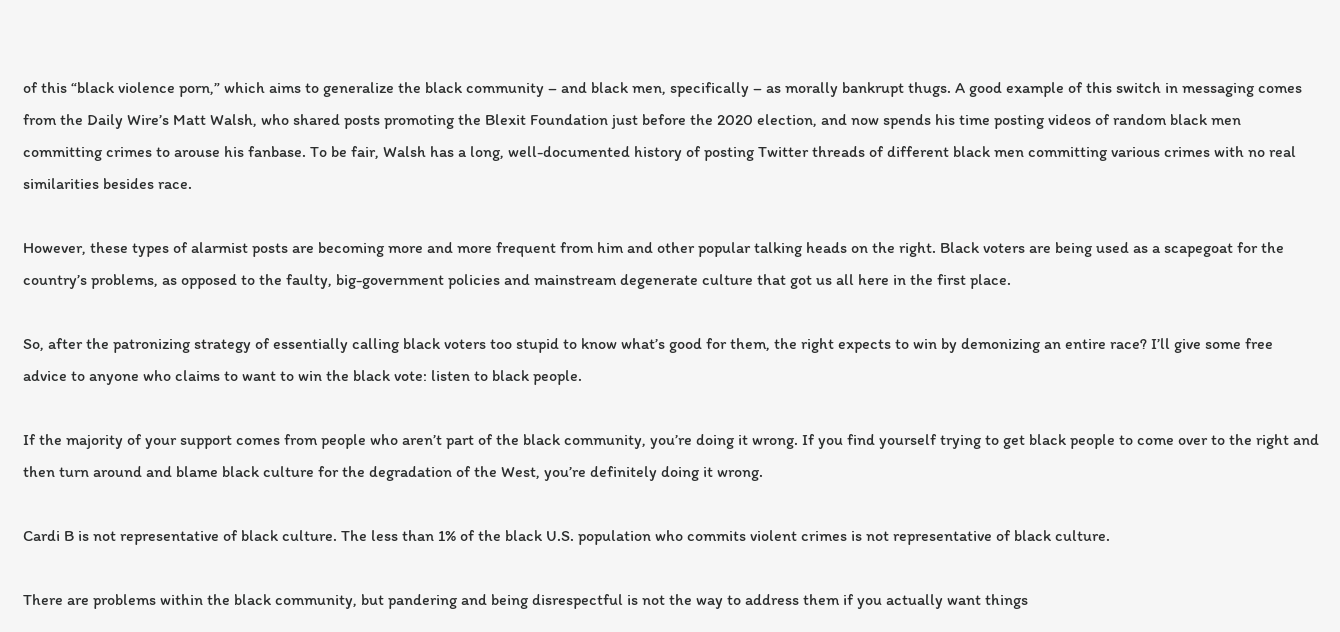of this “black violence porn,” which aims to generalize the black community – and black men, specifically – as morally bankrupt thugs. A good example of this switch in messaging comes from the Daily Wire’s Matt Walsh, who shared posts promoting the Blexit Foundation just before the 2020 election, and now spends his time posting videos of random black men committing crimes to arouse his fanbase. To be fair, Walsh has a long, well-documented history of posting Twitter threads of different black men committing various crimes with no real similarities besides race.

However, these types of alarmist posts are becoming more and more frequent from him and other popular talking heads on the right. Black voters are being used as a scapegoat for the country’s problems, as opposed to the faulty, big-government policies and mainstream degenerate culture that got us all here in the first place.

So, after the patronizing strategy of essentially calling black voters too stupid to know what’s good for them, the right expects to win by demonizing an entire race? I’ll give some free advice to anyone who claims to want to win the black vote: listen to black people.

If the majority of your support comes from people who aren’t part of the black community, you’re doing it wrong. If you find yourself trying to get black people to come over to the right and then turn around and blame black culture for the degradation of the West, you’re definitely doing it wrong.

Cardi B is not representative of black culture. The less than 1% of the black U.S. population who commits violent crimes is not representative of black culture.

There are problems within the black community, but pandering and being disrespectful is not the way to address them if you actually want things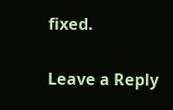fixed.

Leave a Reply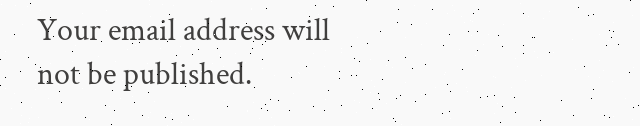Your email address will not be published.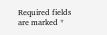Required fields are marked *